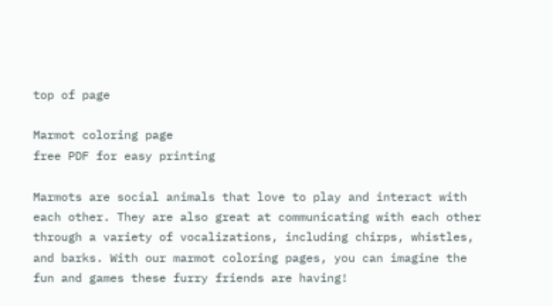top of page

Marmot coloring page
free PDF for easy printing

Marmots are social animals that love to play and interact with each other. They are also great at communicating with each other through a variety of vocalizations, including chirps, whistles, and barks. With our marmot coloring pages, you can imagine the fun and games these furry friends are having!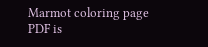Marmot coloring page
PDF is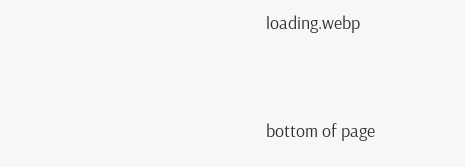loading.webp




bottom of page